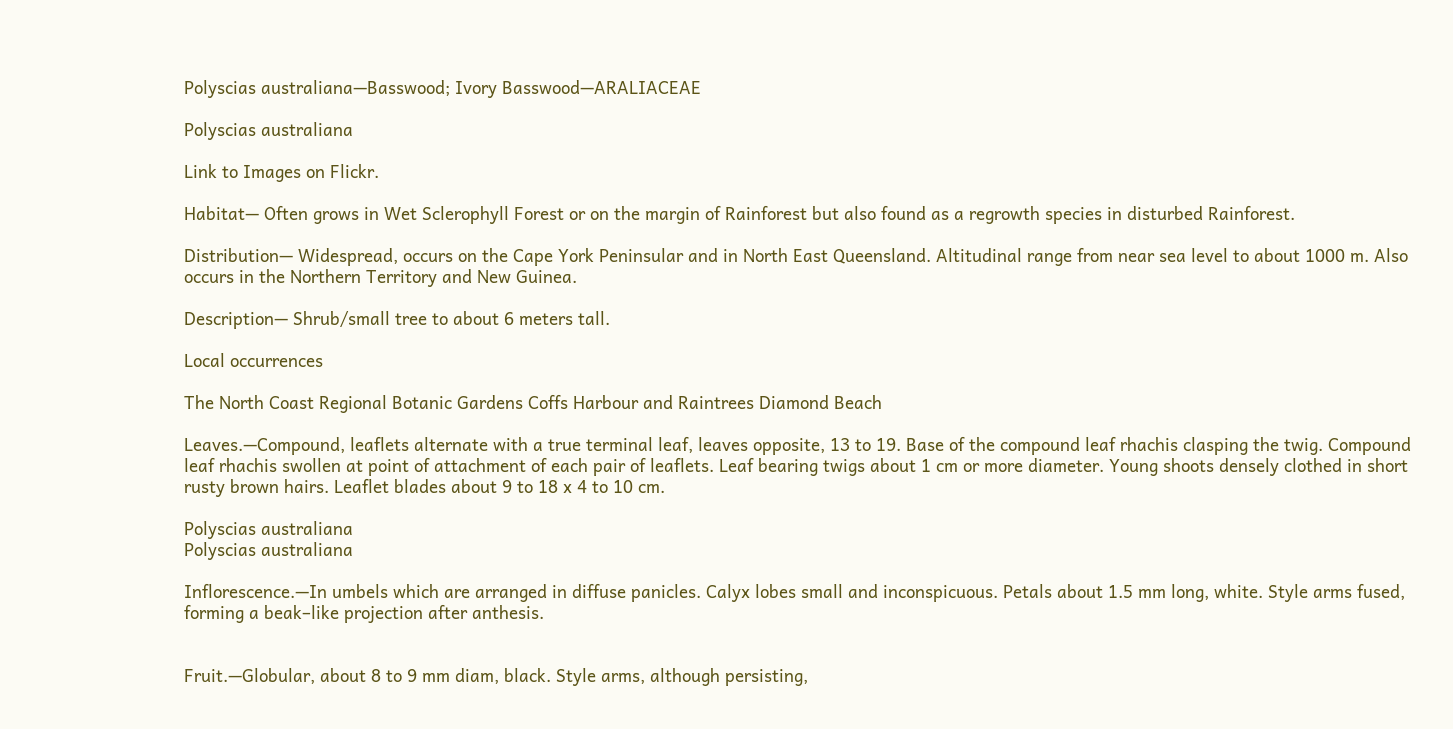Polyscias australiana—Basswood; Ivory Basswood—ARALIACEAE

Polyscias australiana

Link to Images on Flickr.

Habitat— Often grows in Wet Sclerophyll Forest or on the margin of Rainforest but also found as a regrowth species in disturbed Rainforest.

Distribution— Widespread, occurs on the Cape York Peninsular and in North East Queensland. Altitudinal range from near sea level to about 1000 m. Also occurs in the Northern Territory and New Guinea.

Description— Shrub/small tree to about 6 meters tall.

Local occurrences

The North Coast Regional Botanic Gardens Coffs Harbour and Raintrees Diamond Beach

Leaves.—Compound, leaflets alternate with a true terminal leaf, leaves opposite, 13 to 19. Base of the compound leaf rhachis clasping the twig. Compound leaf rhachis swollen at point of attachment of each pair of leaflets. Leaf bearing twigs about 1 cm or more diameter. Young shoots densely clothed in short rusty brown hairs. Leaflet blades about 9 to 18 x 4 to 10 cm.

Polyscias australiana
Polyscias australiana

Inflorescence.—In umbels which are arranged in diffuse panicles. Calyx lobes small and inconspicuous. Petals about 1.5 mm long, white. Style arms fused, forming a beak–like projection after anthesis.


Fruit.—Globular, about 8 to 9 mm diam, black. Style arms, although persisting,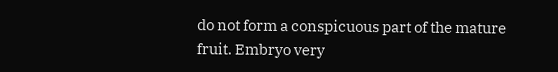do not form a conspicuous part of the mature fruit. Embryo very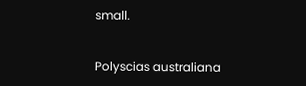small.


Polyscias australiana